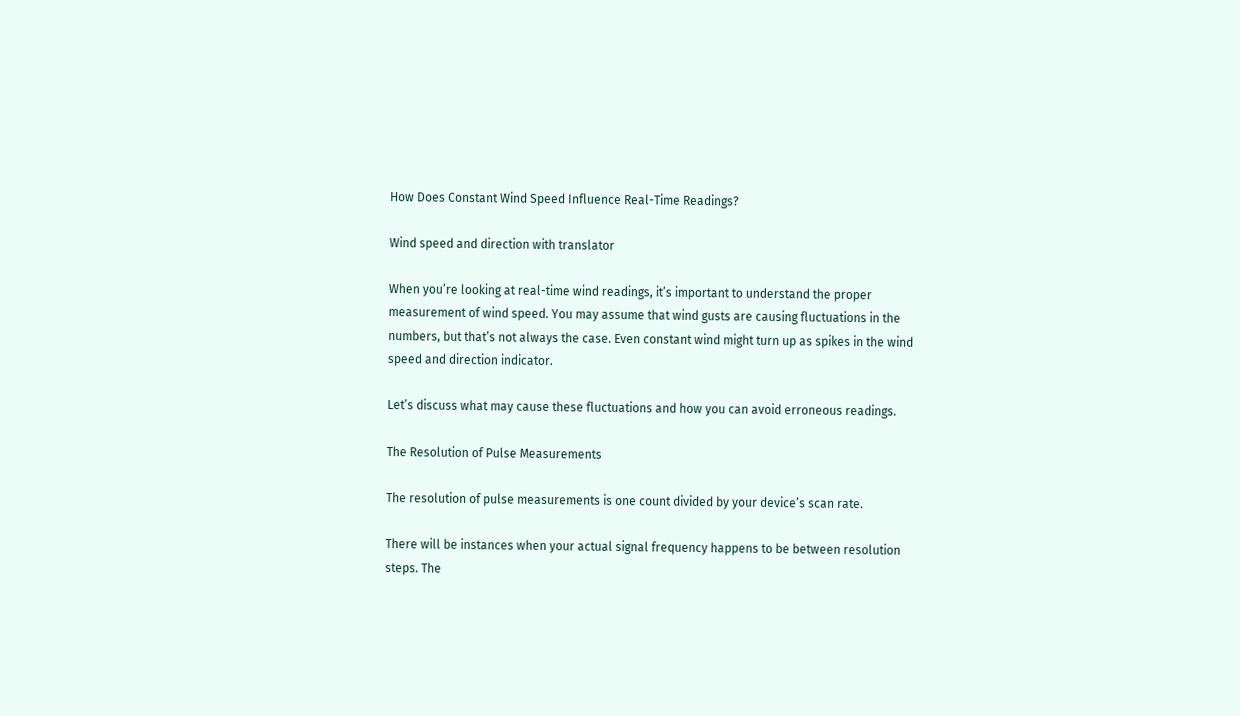How Does Constant Wind Speed Influence Real-Time Readings?

Wind speed and direction with translator

When you’re looking at real-time wind readings, it’s important to understand the proper measurement of wind speed. You may assume that wind gusts are causing fluctuations in the numbers, but that’s not always the case. Even constant wind might turn up as spikes in the wind speed and direction indicator.

Let’s discuss what may cause these fluctuations and how you can avoid erroneous readings.

The Resolution of Pulse Measurements

The resolution of pulse measurements is one count divided by your device’s scan rate.

There will be instances when your actual signal frequency happens to be between resolution steps. The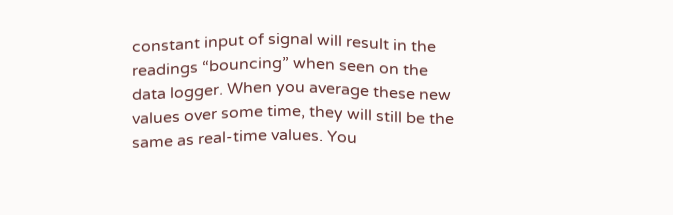constant input of signal will result in the readings “bouncing” when seen on the data logger. When you average these new values over some time, they will still be the same as real-time values. You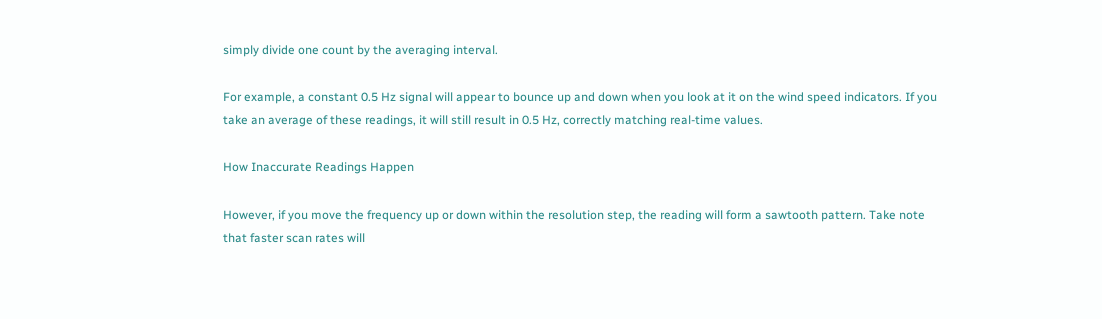simply divide one count by the averaging interval.

For example, a constant 0.5 Hz signal will appear to bounce up and down when you look at it on the wind speed indicators. If you take an average of these readings, it will still result in 0.5 Hz, correctly matching real-time values.

How Inaccurate Readings Happen

However, if you move the frequency up or down within the resolution step, the reading will form a sawtooth pattern. Take note that faster scan rates will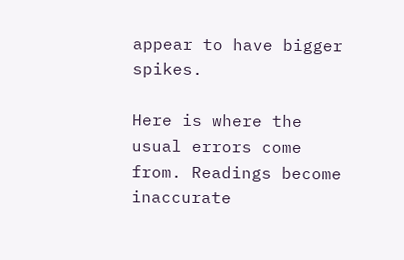appear to have bigger spikes.

Here is where the usual errors come from. Readings become inaccurate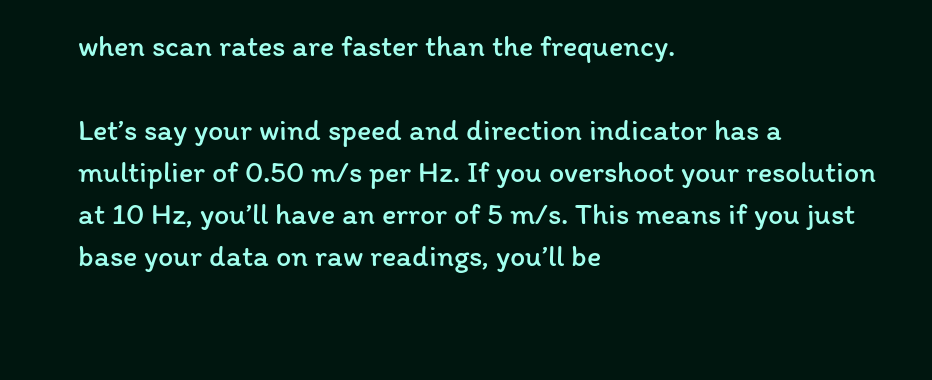when scan rates are faster than the frequency.

Let’s say your wind speed and direction indicator has a multiplier of 0.50 m/s per Hz. If you overshoot your resolution at 10 Hz, you’ll have an error of 5 m/s. This means if you just base your data on raw readings, you’ll be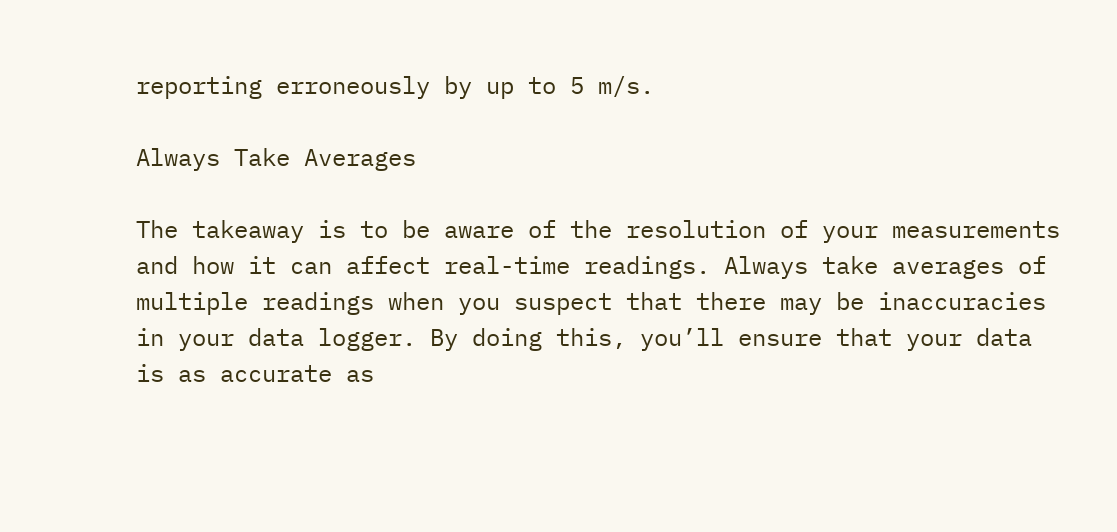reporting erroneously by up to 5 m/s.

Always Take Averages

The takeaway is to be aware of the resolution of your measurements and how it can affect real-time readings. Always take averages of multiple readings when you suspect that there may be inaccuracies in your data logger. By doing this, you’ll ensure that your data is as accurate as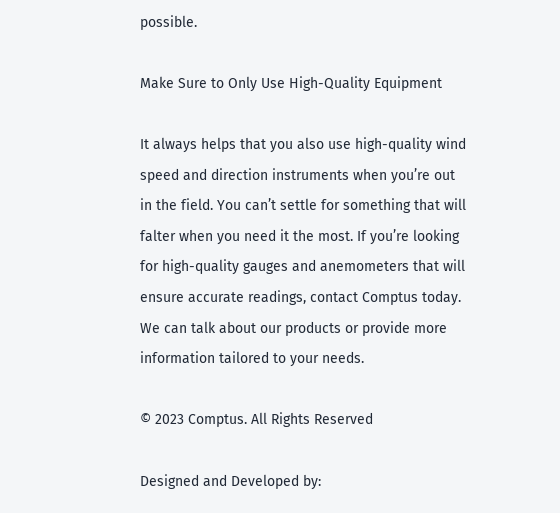possible.

Make Sure to Only Use High-Quality Equipment

It always helps that you also use high-quality wind speed and direction instruments when you’re out in the field. You can’t settle for something that will falter when you need it the most. If you’re looking for high-quality gauges and anemometers that will ensure accurate readings, contact Comptus today. We can talk about our products or provide more information tailored to your needs.

© 2023 Comptus. All Rights Reserved

Designed and Developed by: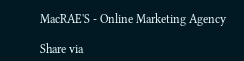MacRAE'S - Online Marketing Agency

Share via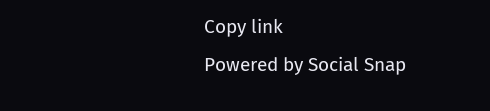Copy link
Powered by Social Snap